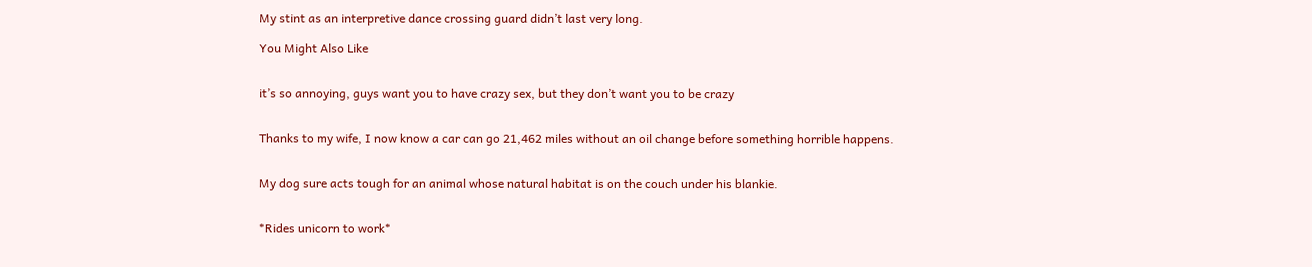My stint as an interpretive dance crossing guard didn’t last very long.

You Might Also Like


it’s so annoying, guys want you to have crazy sex, but they don’t want you to be crazy


Thanks to my wife, I now know a car can go 21,462 miles without an oil change before something horrible happens.


My dog sure acts tough for an animal whose natural habitat is on the couch under his blankie.


*Rides unicorn to work*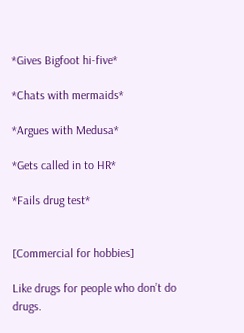*Gives Bigfoot hi-five*

*Chats with mermaids*

*Argues with Medusa*

*Gets called in to HR*

*Fails drug test*


[Commercial for hobbies]

Like drugs for people who don’t do drugs.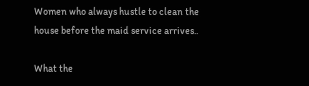Women who always hustle to clean the house before the maid service arrives..

What the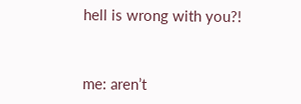hell is wrong with you?!


me: aren’t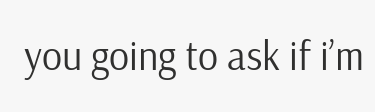you going to ask if i’m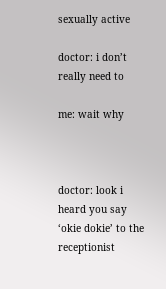sexually active

doctor: i don’t really need to

me: wait why



doctor: look i heard you say ‘okie dokie’ to the receptionist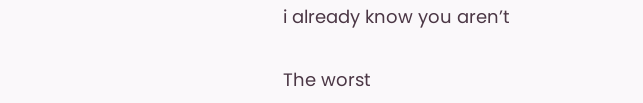i already know you aren’t


The worst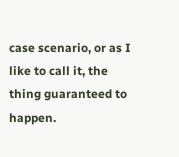case scenario, or as I like to call it, the thing guaranteed to happen.